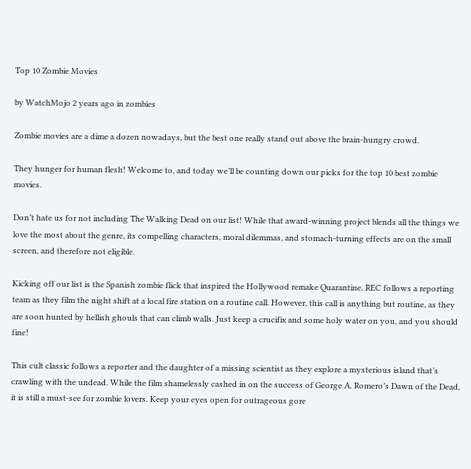Top 10 Zombie Movies

by WatchMojo 2 years ago in zombies

Zombie movies are a dime a dozen nowadays, but the best one really stand out above the brain-hungry crowd.

They hunger for human flesh! Welcome to, and today we’ll be counting down our picks for the top 10 best zombie movies.

Don’t hate us for not including The Walking Dead on our list! While that award-winning project blends all the things we love the most about the genre, its compelling characters, moral dilemmas, and stomach-turning effects are on the small screen, and therefore not eligible.

Kicking off our list is the Spanish zombie flick that inspired the Hollywood remake Quarantine. REC follows a reporting team as they film the night shift at a local fire station on a routine call. However, this call is anything but routine, as they are soon hunted by hellish ghouls that can climb walls. Just keep a crucifix and some holy water on you, and you should fine!

This cult classic follows a reporter and the daughter of a missing scientist as they explore a mysterious island that’s crawling with the undead. While the film shamelessly cashed in on the success of George A. Romero’s Dawn of the Dead, it is still a must-see for zombie lovers. Keep your eyes open for outrageous gore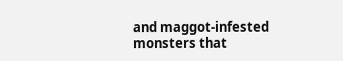and maggot-infested monsters that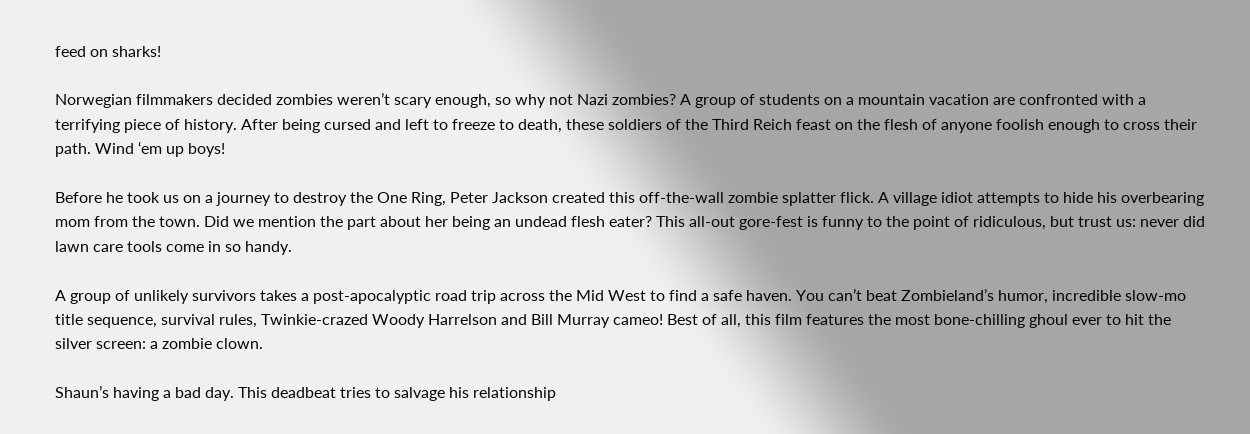feed on sharks!

Norwegian filmmakers decided zombies weren’t scary enough, so why not Nazi zombies? A group of students on a mountain vacation are confronted with a terrifying piece of history. After being cursed and left to freeze to death, these soldiers of the Third Reich feast on the flesh of anyone foolish enough to cross their path. Wind ‘em up boys!

Before he took us on a journey to destroy the One Ring, Peter Jackson created this off-the-wall zombie splatter flick. A village idiot attempts to hide his overbearing mom from the town. Did we mention the part about her being an undead flesh eater? This all-out gore-fest is funny to the point of ridiculous, but trust us: never did lawn care tools come in so handy.

A group of unlikely survivors takes a post-apocalyptic road trip across the Mid West to find a safe haven. You can’t beat Zombieland’s humor, incredible slow-mo title sequence, survival rules, Twinkie-crazed Woody Harrelson and Bill Murray cameo! Best of all, this film features the most bone-chilling ghoul ever to hit the silver screen: a zombie clown.

Shaun’s having a bad day. This deadbeat tries to salvage his relationship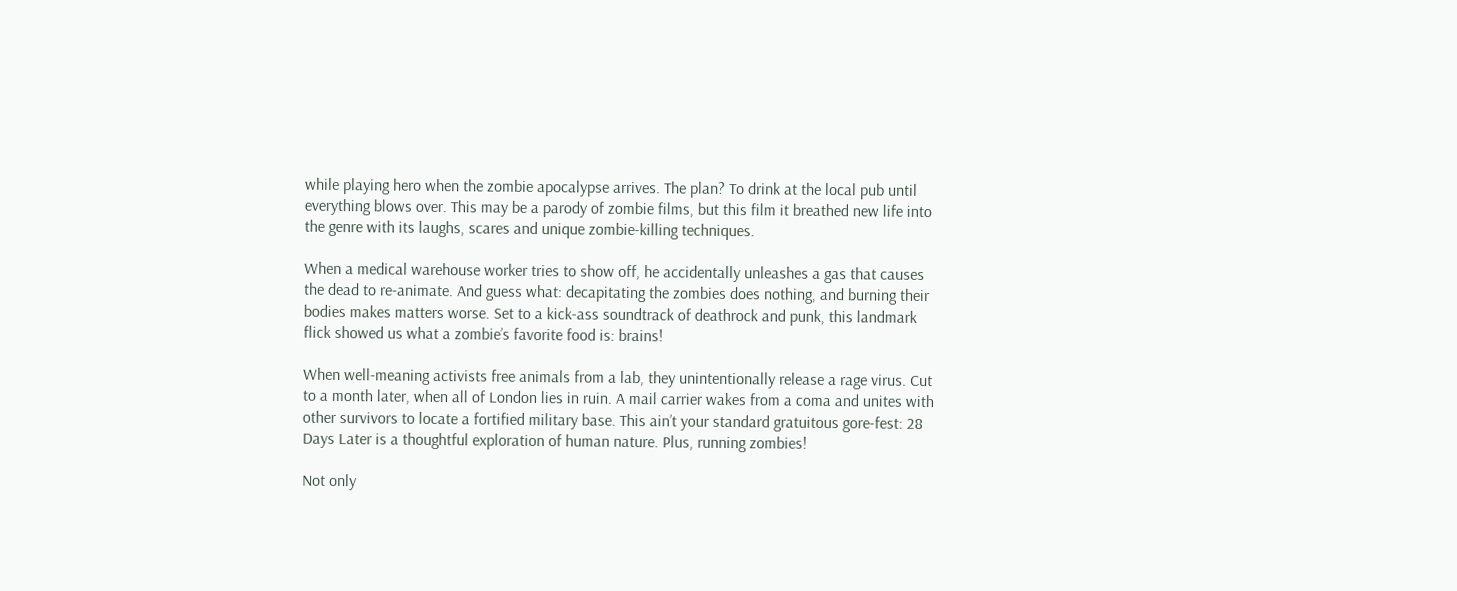while playing hero when the zombie apocalypse arrives. The plan? To drink at the local pub until everything blows over. This may be a parody of zombie films, but this film it breathed new life into the genre with its laughs, scares and unique zombie-killing techniques.

When a medical warehouse worker tries to show off, he accidentally unleashes a gas that causes the dead to re-animate. And guess what: decapitating the zombies does nothing, and burning their bodies makes matters worse. Set to a kick-ass soundtrack of deathrock and punk, this landmark flick showed us what a zombie’s favorite food is: brains!

When well-meaning activists free animals from a lab, they unintentionally release a rage virus. Cut to a month later, when all of London lies in ruin. A mail carrier wakes from a coma and unites with other survivors to locate a fortified military base. This ain’t your standard gratuitous gore-fest: 28 Days Later is a thoughtful exploration of human nature. Plus, running zombies!

Not only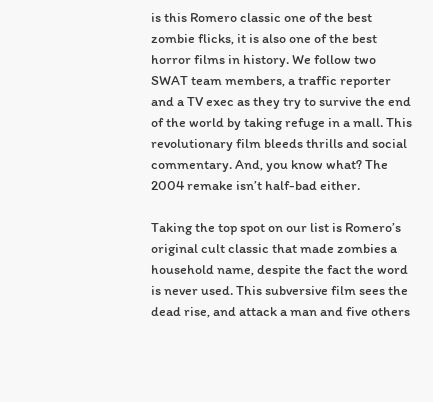is this Romero classic one of the best zombie flicks, it is also one of the best horror films in history. We follow two SWAT team members, a traffic reporter and a TV exec as they try to survive the end of the world by taking refuge in a mall. This revolutionary film bleeds thrills and social commentary. And, you know what? The 2004 remake isn’t half-bad either.

Taking the top spot on our list is Romero’s original cult classic that made zombies a household name, despite the fact the word is never used. This subversive film sees the dead rise, and attack a man and five others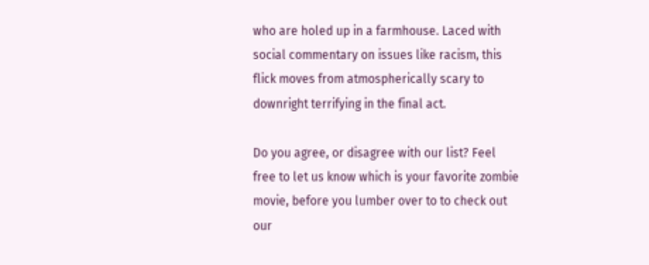who are holed up in a farmhouse. Laced with social commentary on issues like racism, this flick moves from atmospherically scary to downright terrifying in the final act.

Do you agree, or disagree with our list? Feel free to let us know which is your favorite zombie movie, before you lumber over to to check out our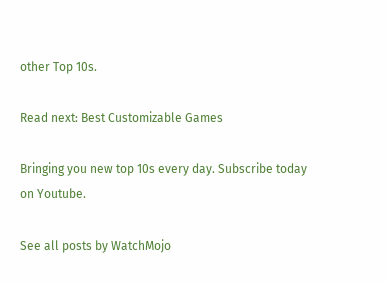other Top 10s.

Read next: Best Customizable Games

Bringing you new top 10s every day. Subscribe today on Youtube.

See all posts by WatchMojo